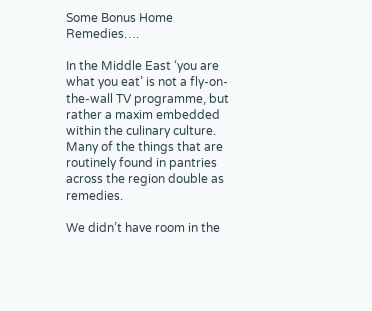Some Bonus Home Remedies….

In the Middle East ‘you are what you eat’ is not a fly-on-the-wall TV programme, but rather a maxim embedded within the culinary culture. Many of the things that are routinely found in pantries across the region double as remedies.

We didn’t have room in the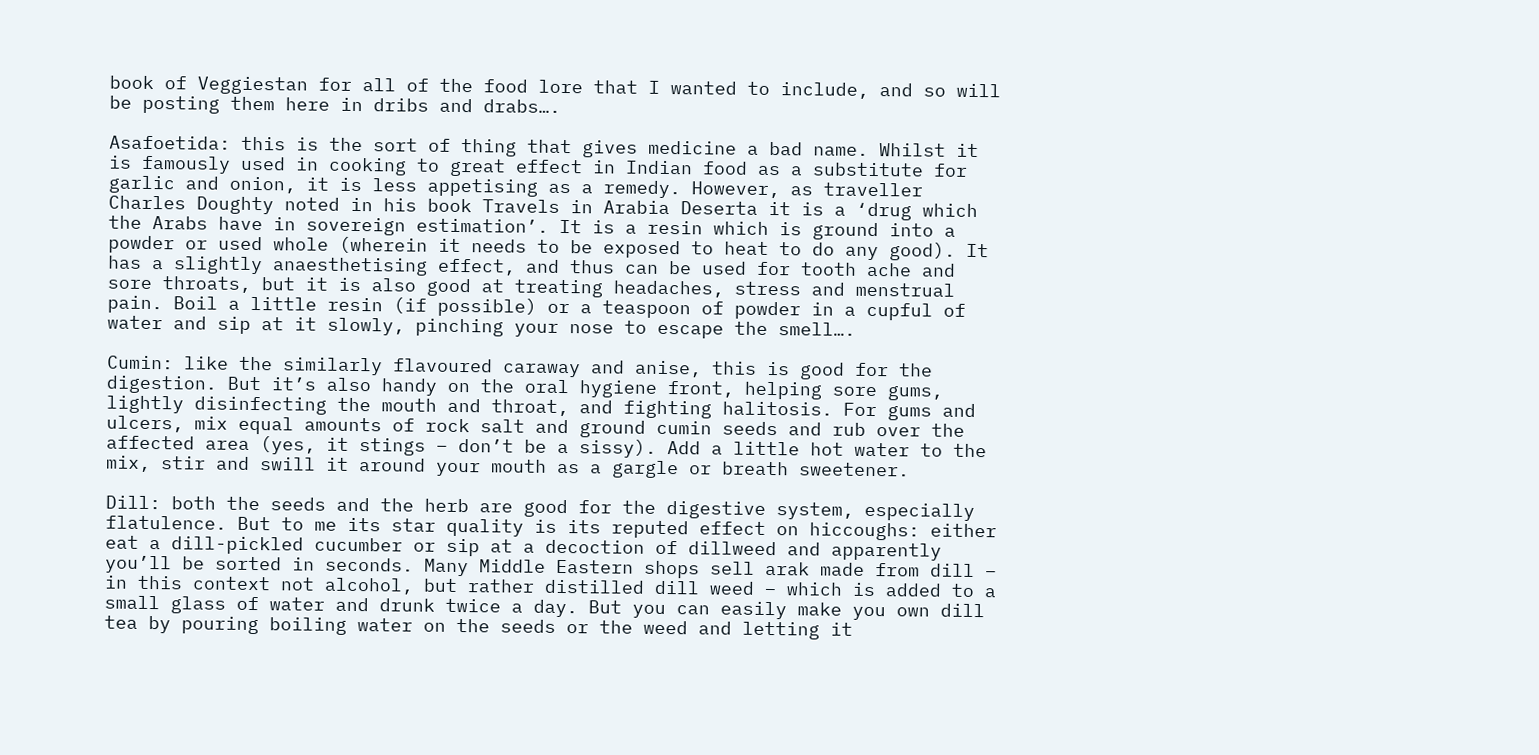book of Veggiestan for all of the food lore that I wanted to include, and so will be posting them here in dribs and drabs….

Asafoetida: this is the sort of thing that gives medicine a bad name. Whilst it is famously used in cooking to great effect in Indian food as a substitute for garlic and onion, it is less appetising as a remedy. However, as traveller Charles Doughty noted in his book Travels in Arabia Deserta it is a ‘drug which the Arabs have in sovereign estimation’. It is a resin which is ground into a powder or used whole (wherein it needs to be exposed to heat to do any good). It has a slightly anaesthetising effect, and thus can be used for tooth ache and sore throats, but it is also good at treating headaches, stress and menstrual pain. Boil a little resin (if possible) or a teaspoon of powder in a cupful of water and sip at it slowly, pinching your nose to escape the smell….

Cumin: like the similarly flavoured caraway and anise, this is good for the digestion. But it’s also handy on the oral hygiene front, helping sore gums, lightly disinfecting the mouth and throat, and fighting halitosis. For gums and ulcers, mix equal amounts of rock salt and ground cumin seeds and rub over the affected area (yes, it stings – don’t be a sissy). Add a little hot water to the mix, stir and swill it around your mouth as a gargle or breath sweetener.

Dill: both the seeds and the herb are good for the digestive system, especially flatulence. But to me its star quality is its reputed effect on hiccoughs: either eat a dill-pickled cucumber or sip at a decoction of dillweed and apparently you’ll be sorted in seconds. Many Middle Eastern shops sell arak made from dill – in this context not alcohol, but rather distilled dill weed – which is added to a small glass of water and drunk twice a day. But you can easily make you own dill tea by pouring boiling water on the seeds or the weed and letting it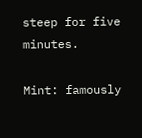steep for five minutes.

Mint: famously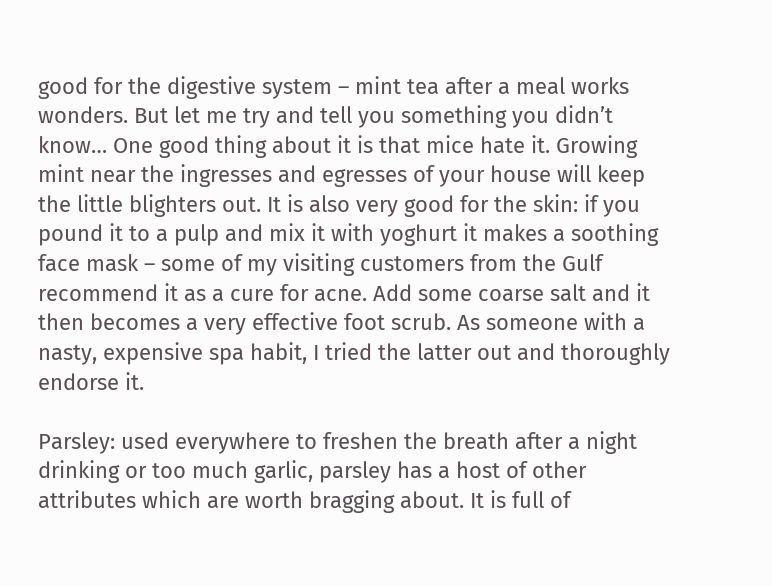good for the digestive system – mint tea after a meal works wonders. But let me try and tell you something you didn’t know… One good thing about it is that mice hate it. Growing mint near the ingresses and egresses of your house will keep the little blighters out. It is also very good for the skin: if you pound it to a pulp and mix it with yoghurt it makes a soothing face mask – some of my visiting customers from the Gulf recommend it as a cure for acne. Add some coarse salt and it then becomes a very effective foot scrub. As someone with a nasty, expensive spa habit, I tried the latter out and thoroughly endorse it.

Parsley: used everywhere to freshen the breath after a night drinking or too much garlic, parsley has a host of other attributes which are worth bragging about. It is full of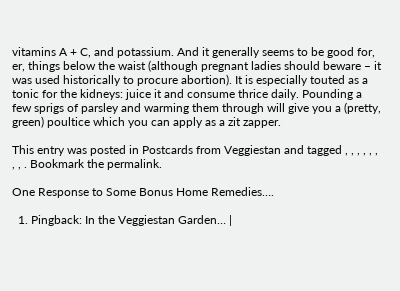vitamins A + C, and potassium. And it generally seems to be good for, er, things below the waist (although pregnant ladies should beware – it was used historically to procure abortion). It is especially touted as a tonic for the kidneys: juice it and consume thrice daily. Pounding a few sprigs of parsley and warming them through will give you a (pretty, green) poultice which you can apply as a zit zapper.

This entry was posted in Postcards from Veggiestan and tagged , , , , , , , , . Bookmark the permalink.

One Response to Some Bonus Home Remedies….

  1. Pingback: In the Veggiestan Garden… |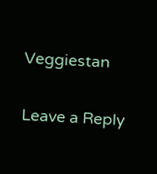Veggiestan

Leave a Reply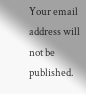Your email address will not be published.